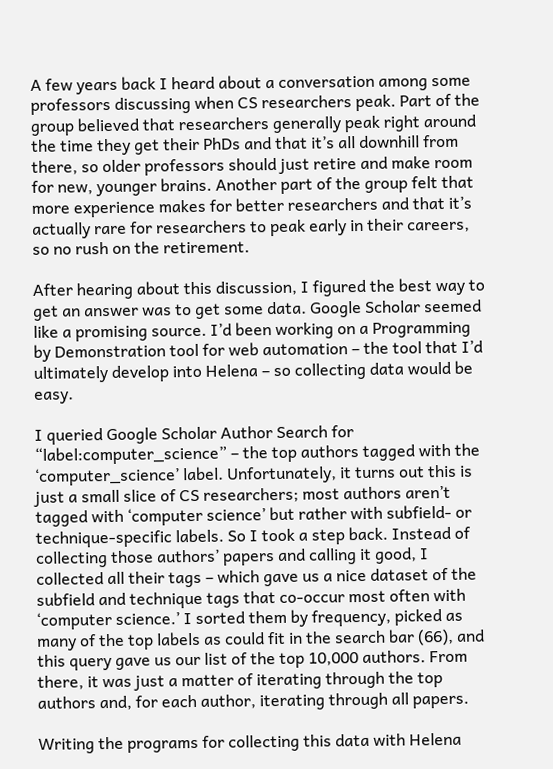A few years back I heard about a conversation among some professors discussing when CS researchers peak. Part of the group believed that researchers generally peak right around the time they get their PhDs and that it’s all downhill from there, so older professors should just retire and make room for new, younger brains. Another part of the group felt that more experience makes for better researchers and that it’s actually rare for researchers to peak early in their careers, so no rush on the retirement.

After hearing about this discussion, I figured the best way to get an answer was to get some data. Google Scholar seemed like a promising source. I’d been working on a Programming by Demonstration tool for web automation – the tool that I’d ultimately develop into Helena – so collecting data would be easy.

I queried Google Scholar Author Search for “label:computer_science” – the top authors tagged with the ‘computer_science’ label. Unfortunately, it turns out this is just a small slice of CS researchers; most authors aren’t tagged with ‘computer science’ but rather with subfield- or technique-specific labels. So I took a step back. Instead of collecting those authors’ papers and calling it good, I collected all their tags – which gave us a nice dataset of the subfield and technique tags that co-occur most often with ‘computer science.’ I sorted them by frequency, picked as many of the top labels as could fit in the search bar (66), and this query gave us our list of the top 10,000 authors. From there, it was just a matter of iterating through the top authors and, for each author, iterating through all papers.

Writing the programs for collecting this data with Helena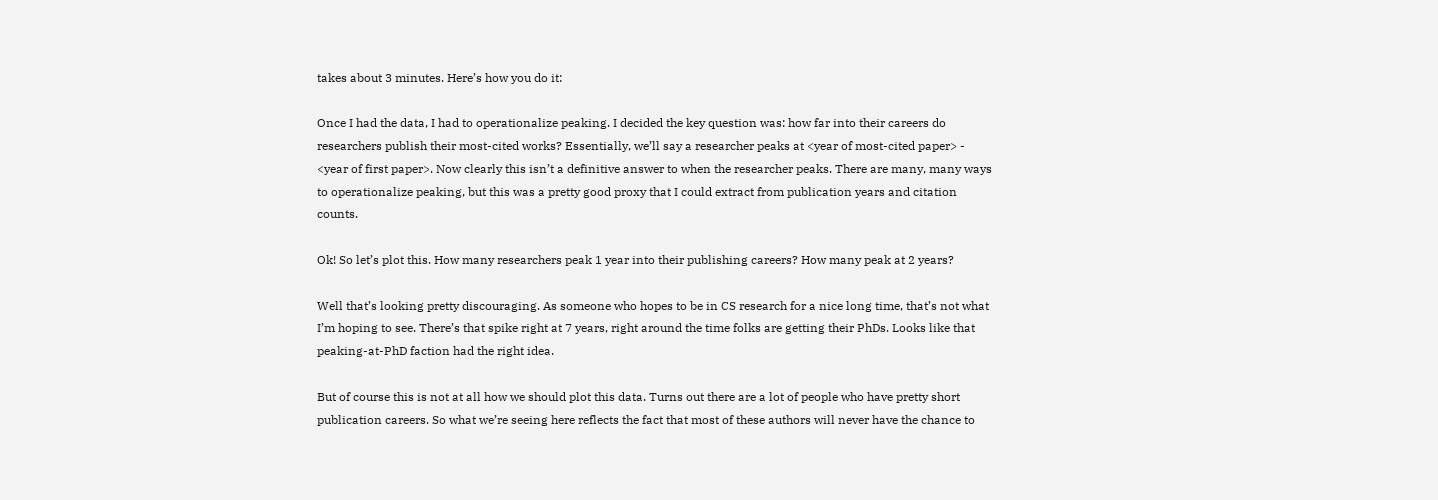takes about 3 minutes. Here’s how you do it:

Once I had the data, I had to operationalize peaking. I decided the key question was: how far into their careers do researchers publish their most-cited works? Essentially, we’ll say a researcher peaks at <year of most-cited paper> - <year of first paper>. Now clearly this isn’t a definitive answer to when the researcher peaks. There are many, many ways to operationalize peaking, but this was a pretty good proxy that I could extract from publication years and citation counts.

Ok! So let’s plot this. How many researchers peak 1 year into their publishing careers? How many peak at 2 years?

Well that’s looking pretty discouraging. As someone who hopes to be in CS research for a nice long time, that’s not what I’m hoping to see. There’s that spike right at 7 years, right around the time folks are getting their PhDs. Looks like that peaking-at-PhD faction had the right idea.

But of course this is not at all how we should plot this data. Turns out there are a lot of people who have pretty short publication careers. So what we’re seeing here reflects the fact that most of these authors will never have the chance to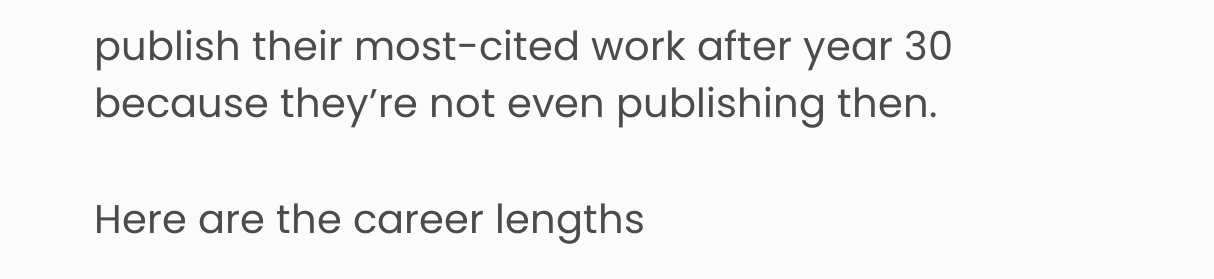publish their most-cited work after year 30 because they’re not even publishing then.

Here are the career lengths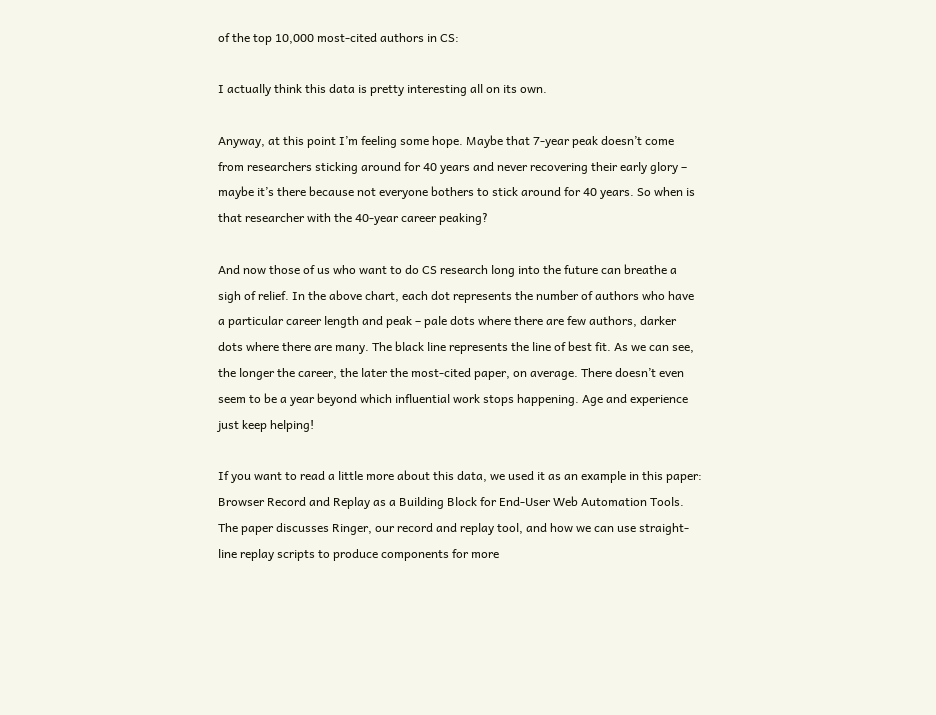of the top 10,000 most-cited authors in CS:

I actually think this data is pretty interesting all on its own.

Anyway, at this point I’m feeling some hope. Maybe that 7-year peak doesn’t come from researchers sticking around for 40 years and never recovering their early glory – maybe it’s there because not everyone bothers to stick around for 40 years. So when is that researcher with the 40-year career peaking?

And now those of us who want to do CS research long into the future can breathe a sigh of relief. In the above chart, each dot represents the number of authors who have a particular career length and peak – pale dots where there are few authors, darker dots where there are many. The black line represents the line of best fit. As we can see, the longer the career, the later the most-cited paper, on average. There doesn’t even seem to be a year beyond which influential work stops happening. Age and experience just keep helping!

If you want to read a little more about this data, we used it as an example in this paper: Browser Record and Replay as a Building Block for End-User Web Automation Tools. The paper discusses Ringer, our record and replay tool, and how we can use straight-line replay scripts to produce components for more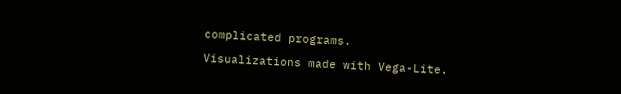complicated programs.

Visualizations made with Vega-Lite.